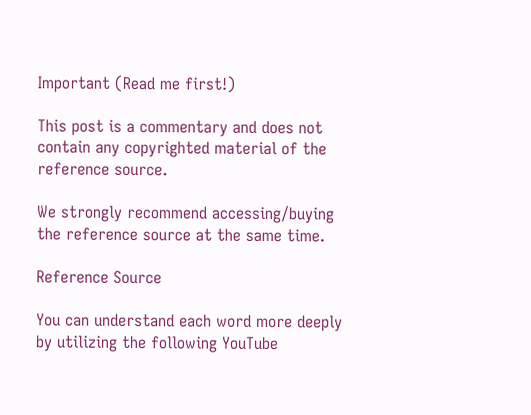Important (Read me first!)

This post is a commentary and does not contain any copyrighted material of the reference source.

We strongly recommend accessing/buying the reference source at the same time.

Reference Source

You can understand each word more deeply by utilizing the following YouTube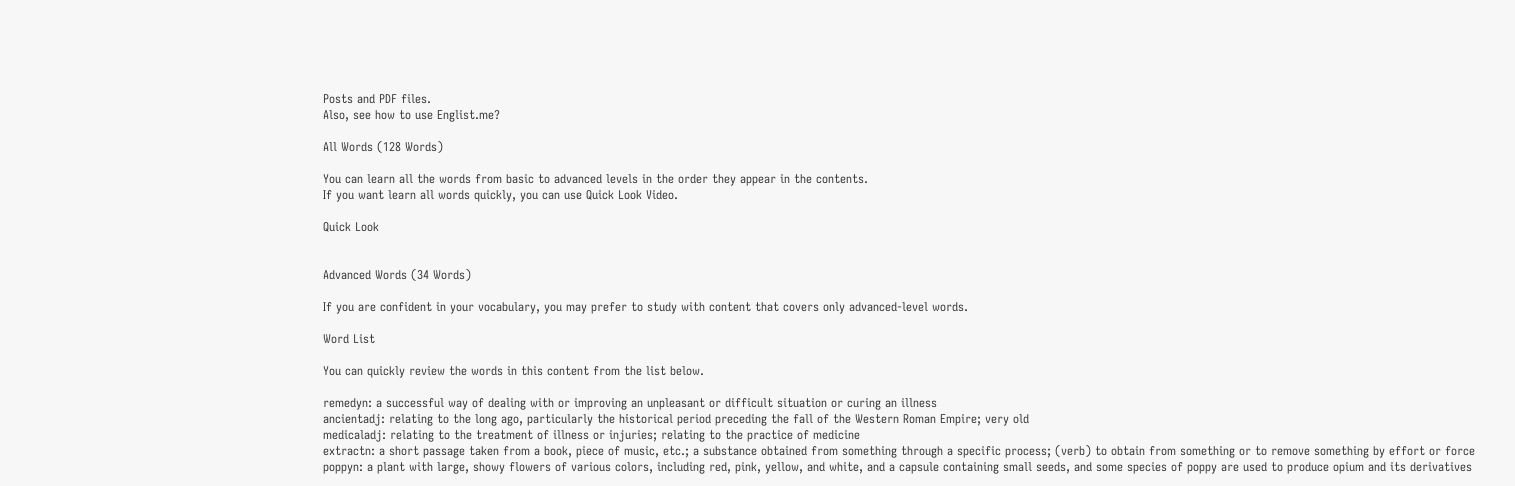Posts and PDF files.
Also, see how to use Englist.me?

All Words (128 Words)

You can learn all the words from basic to advanced levels in the order they appear in the contents.
If you want learn all words quickly, you can use Quick Look Video.

Quick Look


Advanced Words (34 Words)

If you are confident in your vocabulary, you may prefer to study with content that covers only advanced-level words.

Word List

You can quickly review the words in this content from the list below.

remedyn: a successful way of dealing with or improving an unpleasant or difficult situation or curing an illness
ancientadj: relating to the long ago, particularly the historical period preceding the fall of the Western Roman Empire; very old
medicaladj: relating to the treatment of illness or injuries; relating to the practice of medicine
extractn: a short passage taken from a book, piece of music, etc.; a substance obtained from something through a specific process; (verb) to obtain from something or to remove something by effort or force
poppyn: a plant with large, showy flowers of various colors, including red, pink, yellow, and white, and a capsule containing small seeds, and some species of poppy are used to produce opium and its derivatives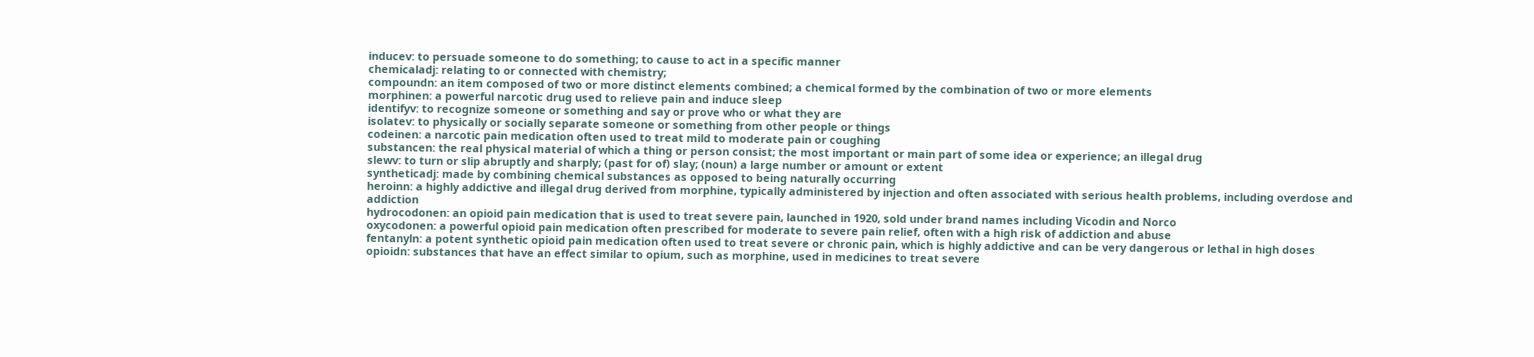inducev: to persuade someone to do something; to cause to act in a specific manner
chemicaladj: relating to or connected with chemistry;
compoundn: an item composed of two or more distinct elements combined; a chemical formed by the combination of two or more elements
morphinen: a powerful narcotic drug used to relieve pain and induce sleep
identifyv: to recognize someone or something and say or prove who or what they are
isolatev: to physically or socially separate someone or something from other people or things
codeinen: a narcotic pain medication often used to treat mild to moderate pain or coughing
substancen: the real physical material of which a thing or person consist; the most important or main part of some idea or experience; an illegal drug
slewv: to turn or slip abruptly and sharply; (past for of) slay; (noun) a large number or amount or extent
syntheticadj: made by combining chemical substances as opposed to being naturally occurring
heroinn: a highly addictive and illegal drug derived from morphine, typically administered by injection and often associated with serious health problems, including overdose and addiction
hydrocodonen: an opioid pain medication that is used to treat severe pain, launched in 1920, sold under brand names including Vicodin and Norco
oxycodonen: a powerful opioid pain medication often prescribed for moderate to severe pain relief, often with a high risk of addiction and abuse
fentanyln: a potent synthetic opioid pain medication often used to treat severe or chronic pain, which is highly addictive and can be very dangerous or lethal in high doses
opioidn: substances that have an effect similar to opium, such as morphine, used in medicines to treat severe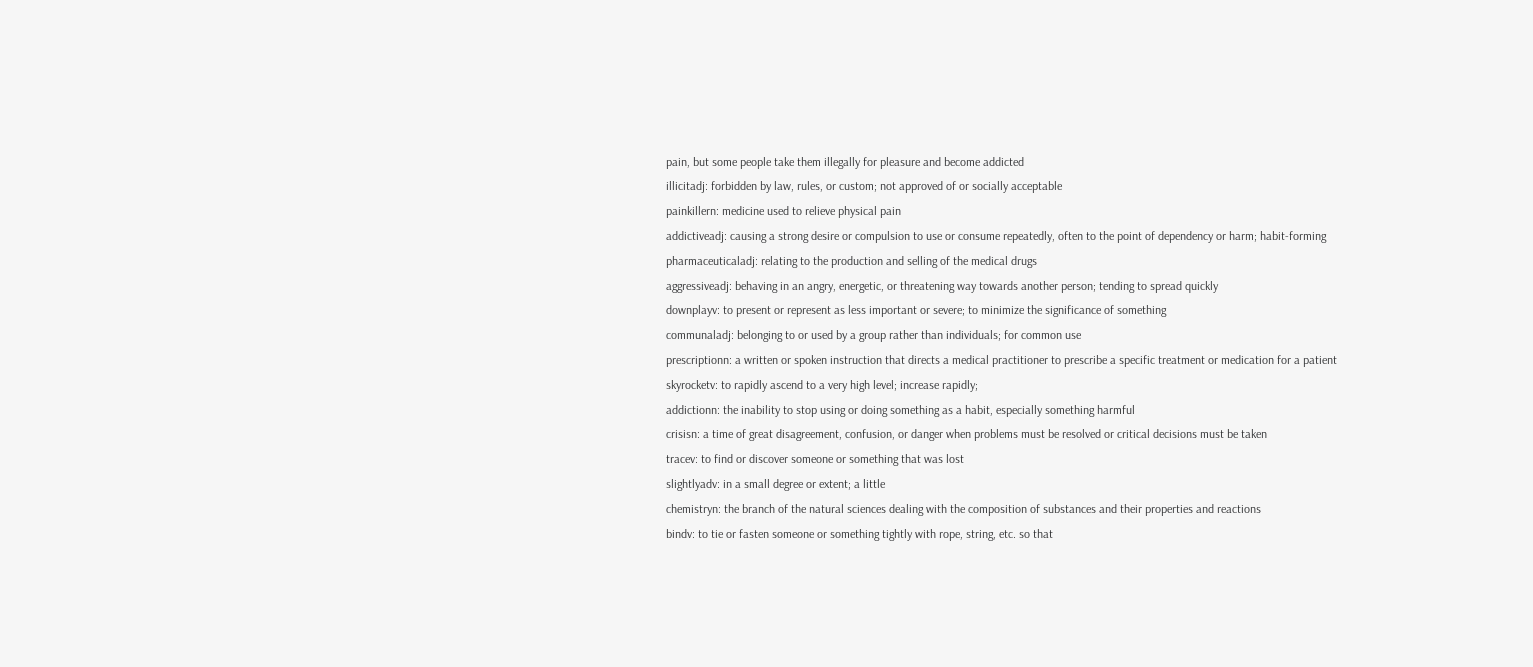pain, but some people take them illegally for pleasure and become addicted
illicitadj: forbidden by law, rules, or custom; not approved of or socially acceptable
painkillern: medicine used to relieve physical pain
addictiveadj: causing a strong desire or compulsion to use or consume repeatedly, often to the point of dependency or harm; habit-forming
pharmaceuticaladj: relating to the production and selling of the medical drugs
aggressiveadj: behaving in an angry, energetic, or threatening way towards another person; tending to spread quickly
downplayv: to present or represent as less important or severe; to minimize the significance of something
communaladj: belonging to or used by a group rather than individuals; for common use
prescriptionn: a written or spoken instruction that directs a medical practitioner to prescribe a specific treatment or medication for a patient
skyrocketv: to rapidly ascend to a very high level; increase rapidly;
addictionn: the inability to stop using or doing something as a habit, especially something harmful
crisisn: a time of great disagreement, confusion, or danger when problems must be resolved or critical decisions must be taken
tracev: to find or discover someone or something that was lost
slightlyadv: in a small degree or extent; a little
chemistryn: the branch of the natural sciences dealing with the composition of substances and their properties and reactions
bindv: to tie or fasten someone or something tightly with rope, string, etc. so that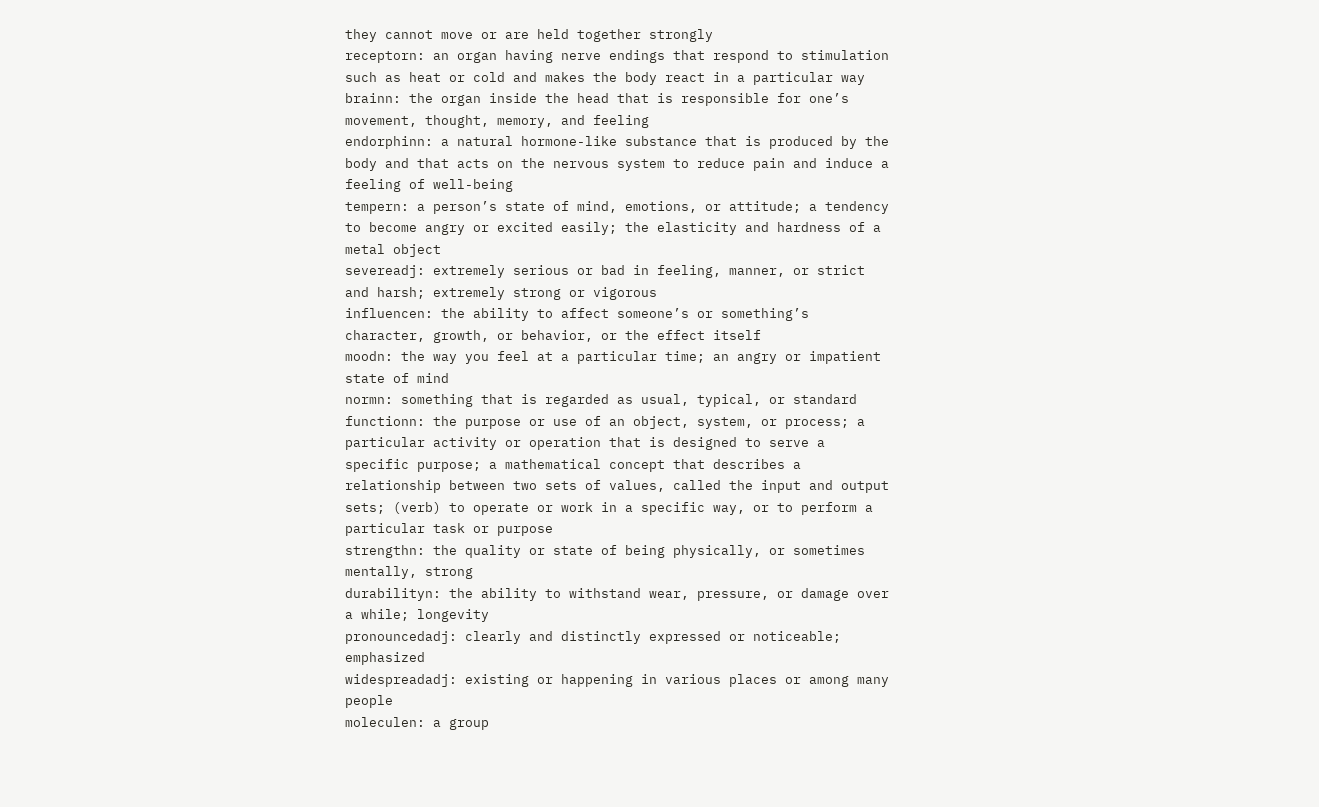they cannot move or are held together strongly
receptorn: an organ having nerve endings that respond to stimulation such as heat or cold and makes the body react in a particular way
brainn: the organ inside the head that is responsible for one’s movement, thought, memory, and feeling
endorphinn: a natural hormone-like substance that is produced by the body and that acts on the nervous system to reduce pain and induce a feeling of well-being
tempern: a person’s state of mind, emotions, or attitude; a tendency to become angry or excited easily; the elasticity and hardness of a metal object
severeadj: extremely serious or bad in feeling, manner, or strict and harsh; extremely strong or vigorous
influencen: the ability to affect someone’s or something’s character, growth, or behavior, or the effect itself
moodn: the way you feel at a particular time; an angry or impatient state of mind
normn: something that is regarded as usual, typical, or standard
functionn: the purpose or use of an object, system, or process; a particular activity or operation that is designed to serve a specific purpose; a mathematical concept that describes a relationship between two sets of values, called the input and output sets; (verb) to operate or work in a specific way, or to perform a particular task or purpose
strengthn: the quality or state of being physically, or sometimes mentally, strong
durabilityn: the ability to withstand wear, pressure, or damage over a while; longevity
pronouncedadj: clearly and distinctly expressed or noticeable; emphasized
widespreadadj: existing or happening in various places or among many people
moleculen: a group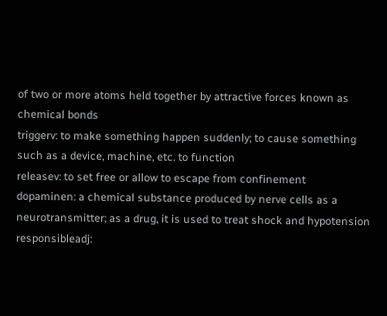of two or more atoms held together by attractive forces known as chemical bonds
triggerv: to make something happen suddenly; to cause something such as a device, machine, etc. to function
releasev: to set free or allow to escape from confinement
dopaminen: a chemical substance produced by nerve cells as a neurotransmitter; as a drug, it is used to treat shock and hypotension
responsibleadj: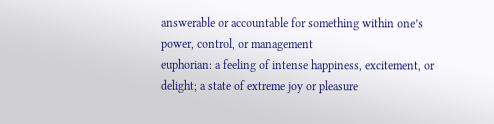answerable or accountable for something within one’s power, control, or management
euphorian: a feeling of intense happiness, excitement, or delight; a state of extreme joy or pleasure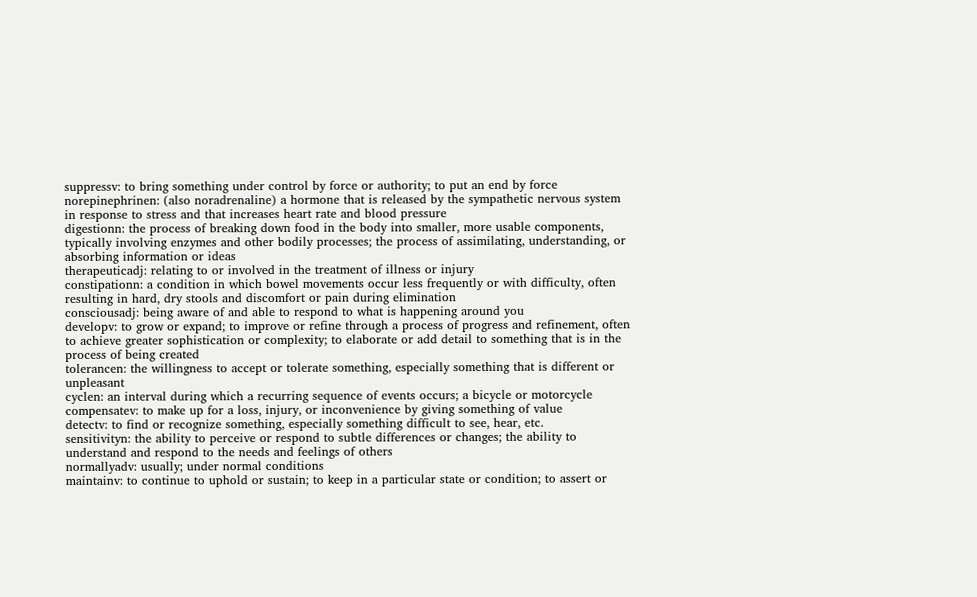suppressv: to bring something under control by force or authority; to put an end by force
norepinephrinen: (also noradrenaline) a hormone that is released by the sympathetic nervous system in response to stress and that increases heart rate and blood pressure
digestionn: the process of breaking down food in the body into smaller, more usable components, typically involving enzymes and other bodily processes; the process of assimilating, understanding, or absorbing information or ideas
therapeuticadj: relating to or involved in the treatment of illness or injury
constipationn: a condition in which bowel movements occur less frequently or with difficulty, often resulting in hard, dry stools and discomfort or pain during elimination
consciousadj: being aware of and able to respond to what is happening around you
developv: to grow or expand; to improve or refine through a process of progress and refinement, often to achieve greater sophistication or complexity; to elaborate or add detail to something that is in the process of being created
tolerancen: the willingness to accept or tolerate something, especially something that is different or unpleasant
cyclen: an interval during which a recurring sequence of events occurs; a bicycle or motorcycle
compensatev: to make up for a loss, injury, or inconvenience by giving something of value
detectv: to find or recognize something, especially something difficult to see, hear, etc.
sensitivityn: the ability to perceive or respond to subtle differences or changes; the ability to understand and respond to the needs and feelings of others
normallyadv: usually; under normal conditions
maintainv: to continue to uphold or sustain; to keep in a particular state or condition; to assert or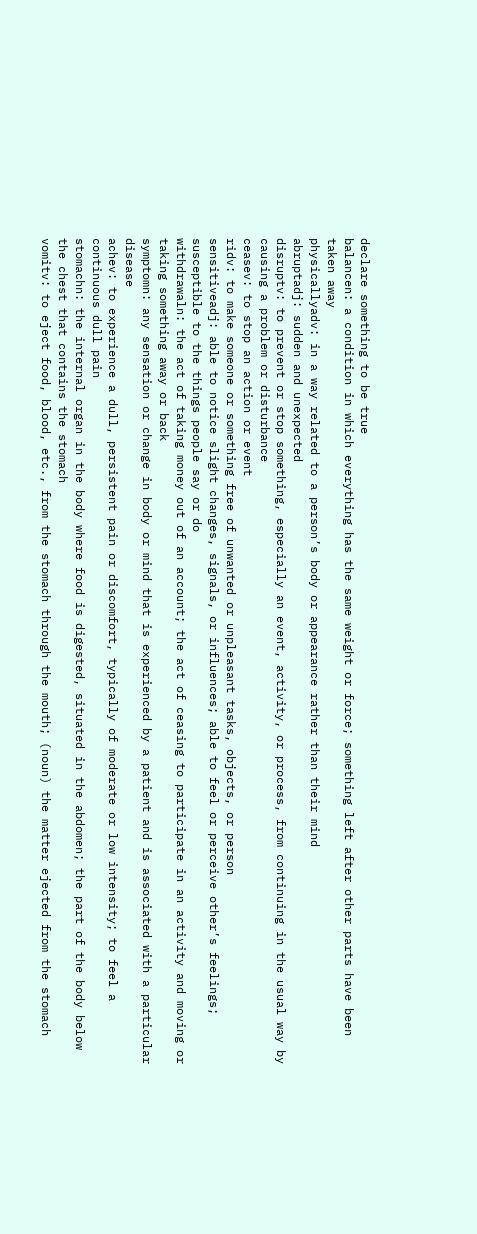declare something to be true
balancen: a condition in which everything has the same weight or force; something left after other parts have been taken away
physicallyadv: in a way related to a person’s body or appearance rather than their mind
abruptadj: sudden and unexpected
disruptv: to prevent or stop something, especially an event, activity, or process, from continuing in the usual way by causing a problem or disturbance
ceasev: to stop an action or event
ridv: to make someone or something free of unwanted or unpleasant tasks, objects, or person
sensitiveadj: able to notice slight changes, signals, or influences; able to feel or perceive other’s feelings; susceptible to the things people say or do
withdrawaln: the act of taking money out of an account; the act of ceasing to participate in an activity and moving or taking something away or back
symptomn: any sensation or change in body or mind that is experienced by a patient and is associated with a particular disease
achev: to experience a dull, persistent pain or discomfort, typically of moderate or low intensity; to feel a continuous dull pain
stomachn: the internal organ in the body where food is digested, situated in the abdomen; the part of the body below the chest that contains the stomach
vomitv: to eject food, blood, etc., from the stomach through the mouth; (noun) the matter ejected from the stomach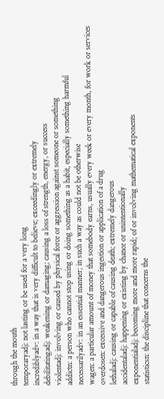through the mouth
temporaryadj: not lasting or be used for a very long
incrediblyadv: in a way that is very difficult to believe; exceedingly or extremely
debilitatingadj: weakening or damaging; causing a loss of strength, energy, or success
violentadj: involving or caused by physical force or aggression against someone or something
addictn: a person who cannot stop using or doing something as a habit, especially something harmful
necessarilyadv: in an essential manner; in such a way as could not be otherwise
wagen: a particular amount of money that somebody earns, usually every week or every month, for work or services
overdosen: excessive and dangerous ingestion or application of a drug
lethaladj: causing or capable of causing death; extremely dangerous
accidentaladj: happening or existing by chance or unintentionally
exponentialadj: becoming more and more rapid; of or involving mathematical exponents
statisticsn: the discipline that concerns the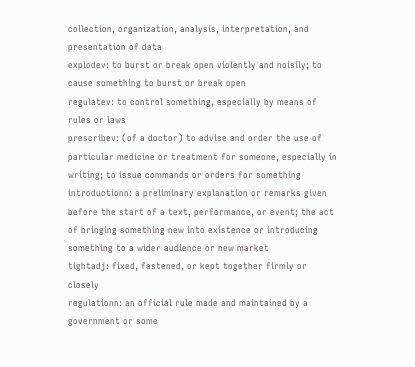collection, organization, analysis, interpretation, and presentation of data
explodev: to burst or break open violently and noisily; to cause something to burst or break open
regulatev: to control something, especially by means of rules or laws
prescribev: (of a doctor) to advise and order the use of particular medicine or treatment for someone, especially in writing; to issue commands or orders for something
introductionn: a preliminary explanation or remarks given before the start of a text, performance, or event; the act of bringing something new into existence or introducing something to a wider audience or new market
tightadj: fixed, fastened, or kept together firmly or closely
regulationn: an official rule made and maintained by a government or some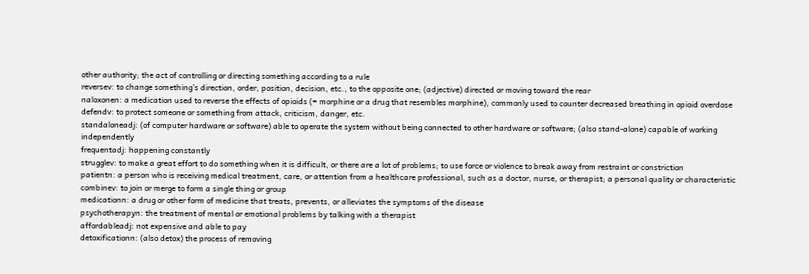other authority; the act of controlling or directing something according to a rule
reversev: to change something’s direction, order, position, decision, etc., to the opposite one; (adjective) directed or moving toward the rear
naloxonen: a medication used to reverse the effects of opioids (= morphine or a drug that resembles morphine), commonly used to counter decreased breathing in opioid overdose
defendv: to protect someone or something from attack, criticism, danger, etc.
standaloneadj: (of computer hardware or software) able to operate the system without being connected to other hardware or software; (also stand-alone) capable of working independently
frequentadj: happening constantly
strugglev: to make a great effort to do something when it is difficult, or there are a lot of problems; to use force or violence to break away from restraint or constriction
patientn: a person who is receiving medical treatment, care, or attention from a healthcare professional, such as a doctor, nurse, or therapist; a personal quality or characteristic
combinev: to join or merge to form a single thing or group
medicationn: a drug or other form of medicine that treats, prevents, or alleviates the symptoms of the disease
psychotherapyn: the treatment of mental or emotional problems by talking with a therapist
affordableadj: not expensive and able to pay
detoxificationn: (also detox) the process of removing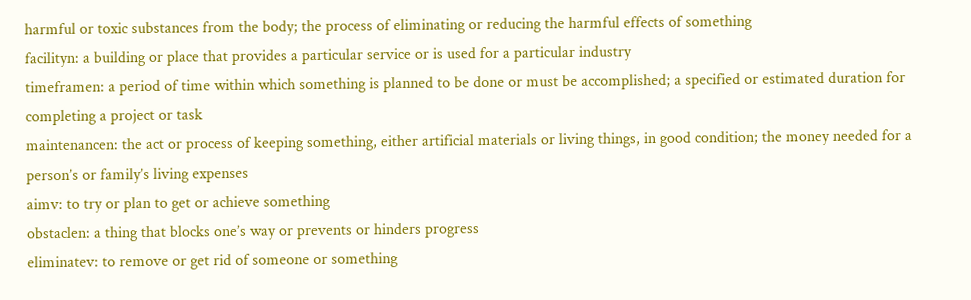harmful or toxic substances from the body; the process of eliminating or reducing the harmful effects of something
facilityn: a building or place that provides a particular service or is used for a particular industry
timeframen: a period of time within which something is planned to be done or must be accomplished; a specified or estimated duration for completing a project or task
maintenancen: the act or process of keeping something, either artificial materials or living things, in good condition; the money needed for a person’s or family’s living expenses
aimv: to try or plan to get or achieve something
obstaclen: a thing that blocks one’s way or prevents or hinders progress
eliminatev: to remove or get rid of someone or something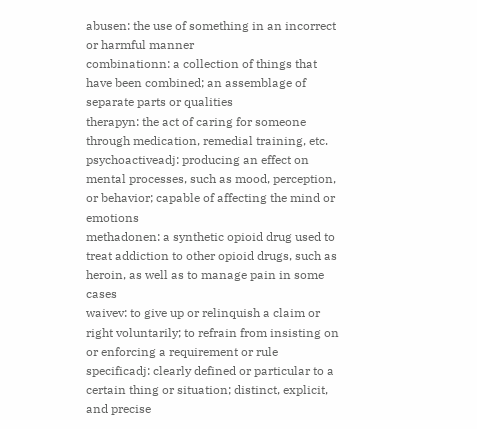abusen: the use of something in an incorrect or harmful manner
combinationn: a collection of things that have been combined; an assemblage of separate parts or qualities
therapyn: the act of caring for someone through medication, remedial training, etc.
psychoactiveadj: producing an effect on mental processes, such as mood, perception, or behavior; capable of affecting the mind or emotions
methadonen: a synthetic opioid drug used to treat addiction to other opioid drugs, such as heroin, as well as to manage pain in some cases
waivev: to give up or relinquish a claim or right voluntarily; to refrain from insisting on or enforcing a requirement or rule
specificadj: clearly defined or particular to a certain thing or situation; distinct, explicit, and precise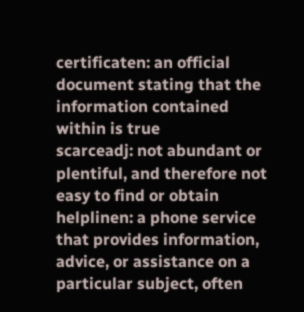certificaten: an official document stating that the information contained within is true
scarceadj: not abundant or plentiful, and therefore not easy to find or obtain
helplinen: a phone service that provides information, advice, or assistance on a particular subject, often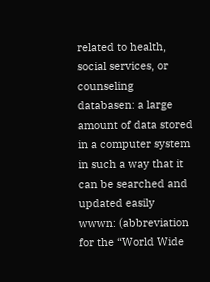related to health, social services, or counseling
databasen: a large amount of data stored in a computer system in such a way that it can be searched and updated easily
wwwn: (abbreviation for the “World Wide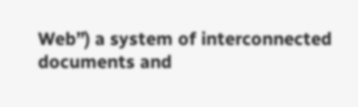Web”) a system of interconnected documents and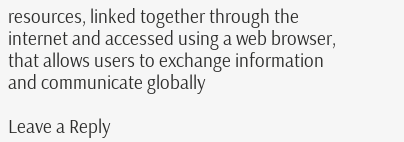resources, linked together through the internet and accessed using a web browser, that allows users to exchange information and communicate globally

Leave a Reply